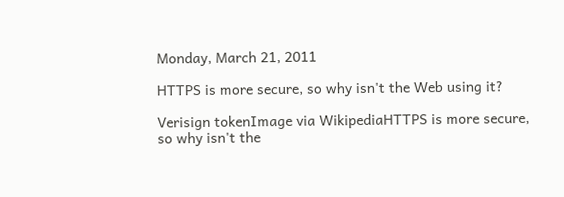Monday, March 21, 2011

HTTPS is more secure, so why isn't the Web using it?

Verisign tokenImage via WikipediaHTTPS is more secure, so why isn't the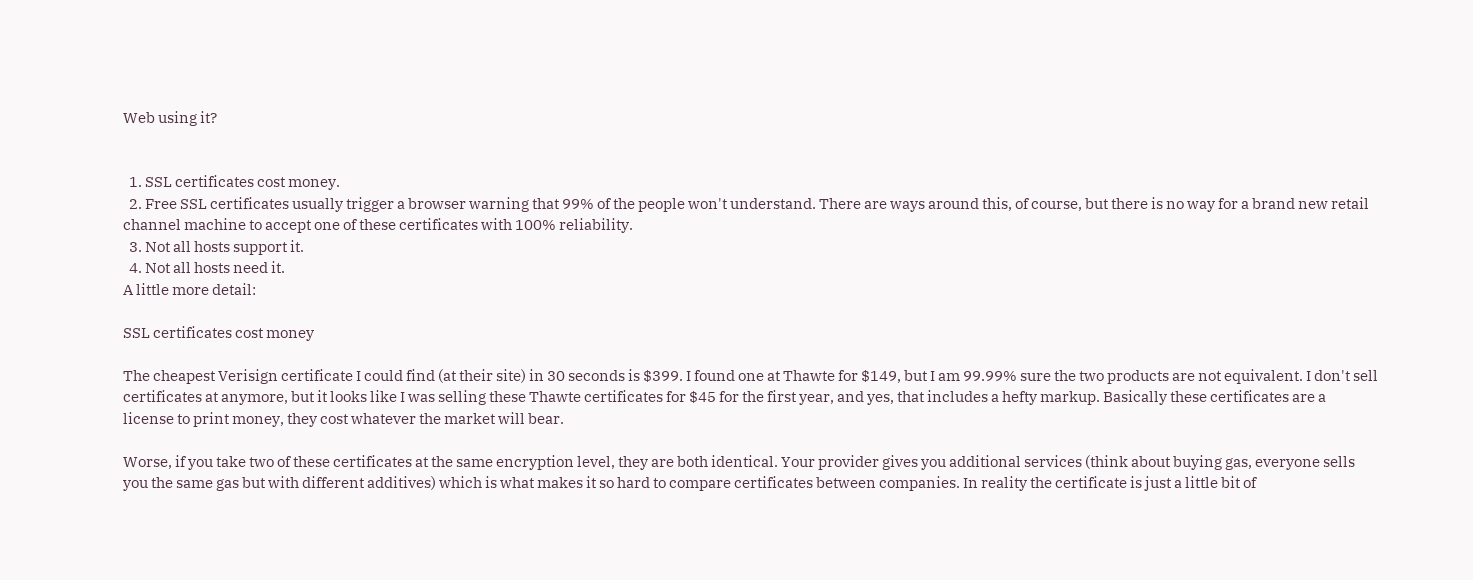Web using it?


  1. SSL certificates cost money.
  2. Free SSL certificates usually trigger a browser warning that 99% of the people won't understand. There are ways around this, of course, but there is no way for a brand new retail channel machine to accept one of these certificates with 100% reliability.
  3. Not all hosts support it.
  4. Not all hosts need it.
A little more detail:

SSL certificates cost money

The cheapest Verisign certificate I could find (at their site) in 30 seconds is $399. I found one at Thawte for $149, but I am 99.99% sure the two products are not equivalent. I don't sell certificates at anymore, but it looks like I was selling these Thawte certificates for $45 for the first year, and yes, that includes a hefty markup. Basically these certificates are a license to print money, they cost whatever the market will bear.

Worse, if you take two of these certificates at the same encryption level, they are both identical. Your provider gives you additional services (think about buying gas, everyone sells you the same gas but with different additives) which is what makes it so hard to compare certificates between companies. In reality the certificate is just a little bit of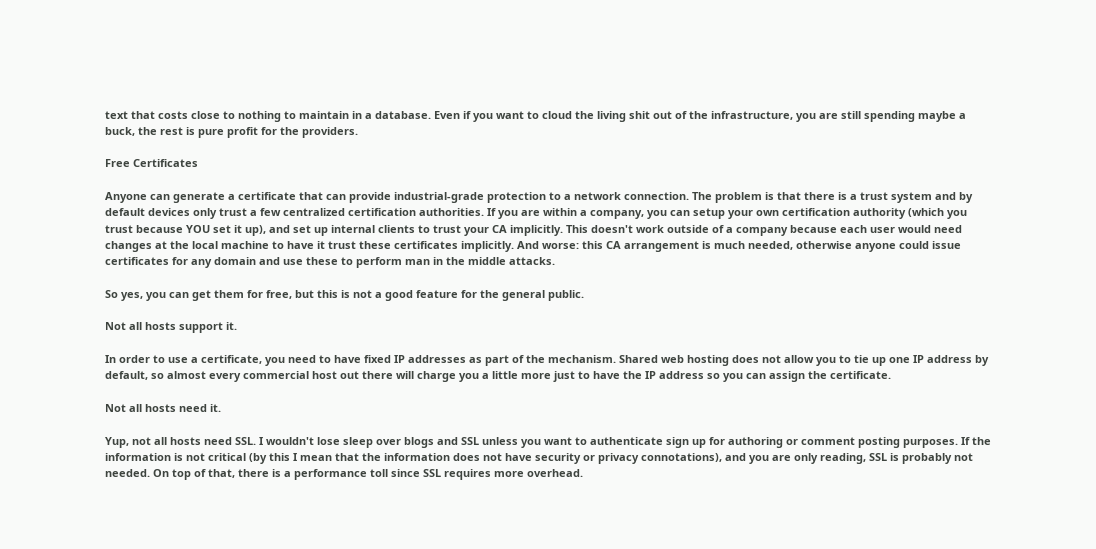text that costs close to nothing to maintain in a database. Even if you want to cloud the living shit out of the infrastructure, you are still spending maybe a buck, the rest is pure profit for the providers.

Free Certificates

Anyone can generate a certificate that can provide industrial-grade protection to a network connection. The problem is that there is a trust system and by default devices only trust a few centralized certification authorities. If you are within a company, you can setup your own certification authority (which you trust because YOU set it up), and set up internal clients to trust your CA implicitly. This doesn't work outside of a company because each user would need changes at the local machine to have it trust these certificates implicitly. And worse: this CA arrangement is much needed, otherwise anyone could issue certificates for any domain and use these to perform man in the middle attacks.

So yes, you can get them for free, but this is not a good feature for the general public.

Not all hosts support it.

In order to use a certificate, you need to have fixed IP addresses as part of the mechanism. Shared web hosting does not allow you to tie up one IP address by default, so almost every commercial host out there will charge you a little more just to have the IP address so you can assign the certificate.

Not all hosts need it.

Yup, not all hosts need SSL. I wouldn't lose sleep over blogs and SSL unless you want to authenticate sign up for authoring or comment posting purposes. If the information is not critical (by this I mean that the information does not have security or privacy connotations), and you are only reading, SSL is probably not needed. On top of that, there is a performance toll since SSL requires more overhead.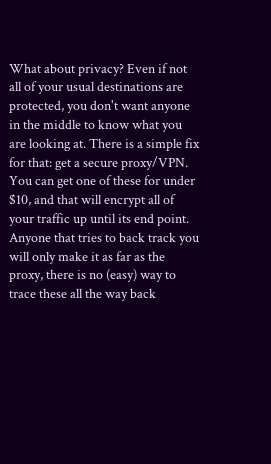What about privacy? Even if not all of your usual destinations are protected, you don't want anyone in the middle to know what you are looking at. There is a simple fix for that: get a secure proxy/VPN. You can get one of these for under $10, and that will encrypt all of your traffic up until its end point. Anyone that tries to back track you will only make it as far as the proxy, there is no (easy) way to trace these all the way back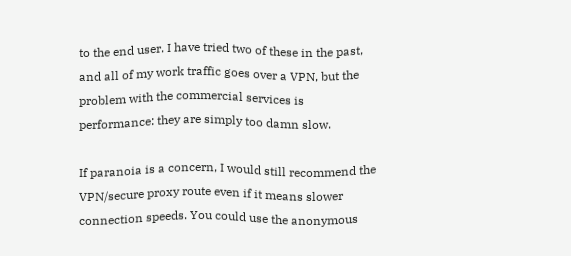to the end user. I have tried two of these in the past, and all of my work traffic goes over a VPN, but the problem with the commercial services is performance: they are simply too damn slow.

If paranoia is a concern, I would still recommend the VPN/secure proxy route even if it means slower connection speeds. You could use the anonymous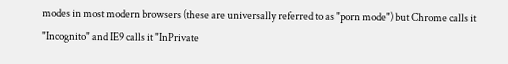modes in most modern browsers (these are universally referred to as "porn mode") but Chrome calls it "Incognito" and IE9 calls it "InPrivate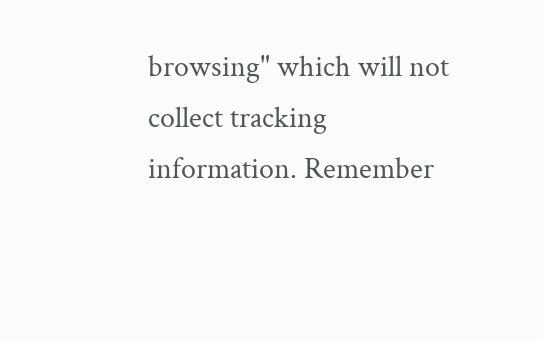browsing" which will not collect tracking information. Remember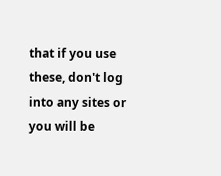that if you use these, don't log into any sites or you will be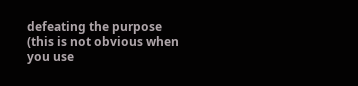defeating the purpose (this is not obvious when you use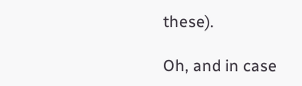these).

Oh, and in case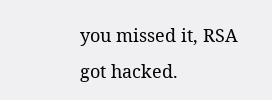you missed it, RSA got hacked.